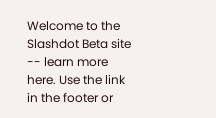Welcome to the Slashdot Beta site -- learn more here. Use the link in the footer or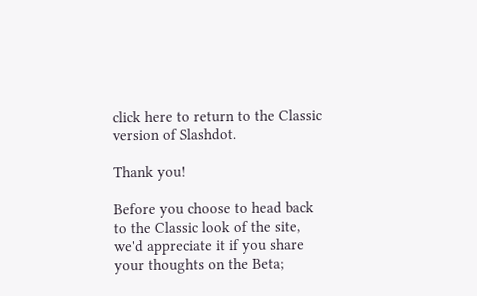click here to return to the Classic version of Slashdot.

Thank you!

Before you choose to head back to the Classic look of the site, we'd appreciate it if you share your thoughts on the Beta;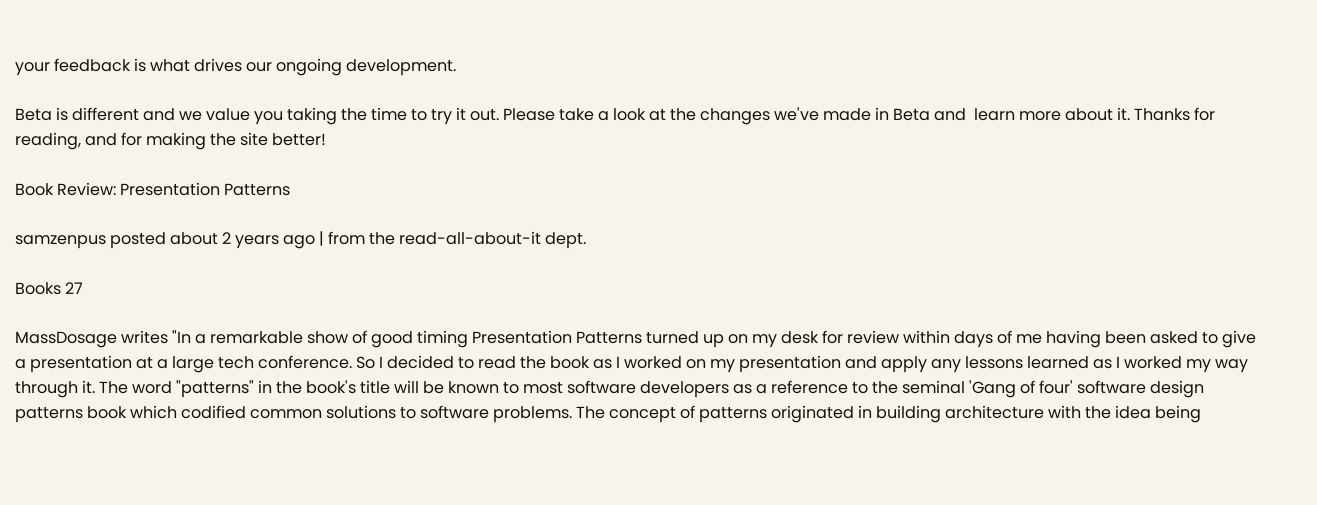your feedback is what drives our ongoing development.

Beta is different and we value you taking the time to try it out. Please take a look at the changes we've made in Beta and  learn more about it. Thanks for reading, and for making the site better!

Book Review: Presentation Patterns

samzenpus posted about 2 years ago | from the read-all-about-it dept.

Books 27

MassDosage writes "In a remarkable show of good timing Presentation Patterns turned up on my desk for review within days of me having been asked to give a presentation at a large tech conference. So I decided to read the book as I worked on my presentation and apply any lessons learned as I worked my way through it. The word "patterns" in the book's title will be known to most software developers as a reference to the seminal 'Gang of four' software design patterns book which codified common solutions to software problems. The concept of patterns originated in building architecture with the idea being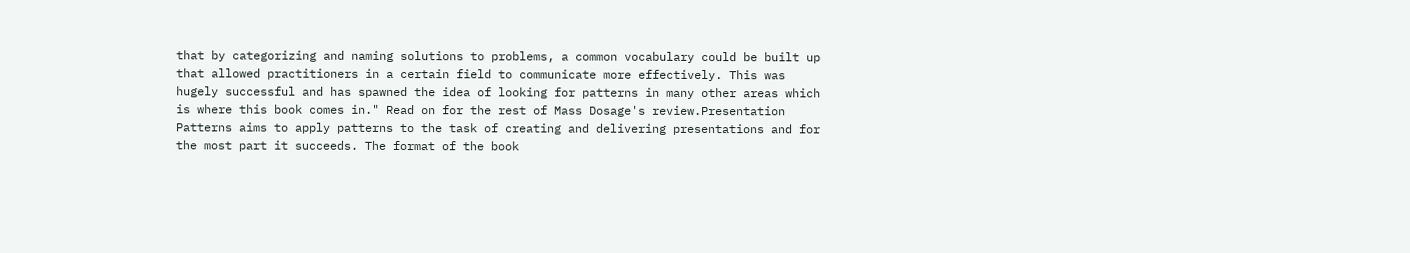that by categorizing and naming solutions to problems, a common vocabulary could be built up that allowed practitioners in a certain field to communicate more effectively. This was hugely successful and has spawned the idea of looking for patterns in many other areas which is where this book comes in." Read on for the rest of Mass Dosage's review.Presentation Patterns aims to apply patterns to the task of creating and delivering presentations and for the most part it succeeds. The format of the book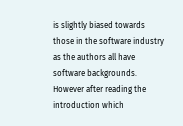is slightly biased towards those in the software industry as the authors all have software backgrounds. However after reading the introduction which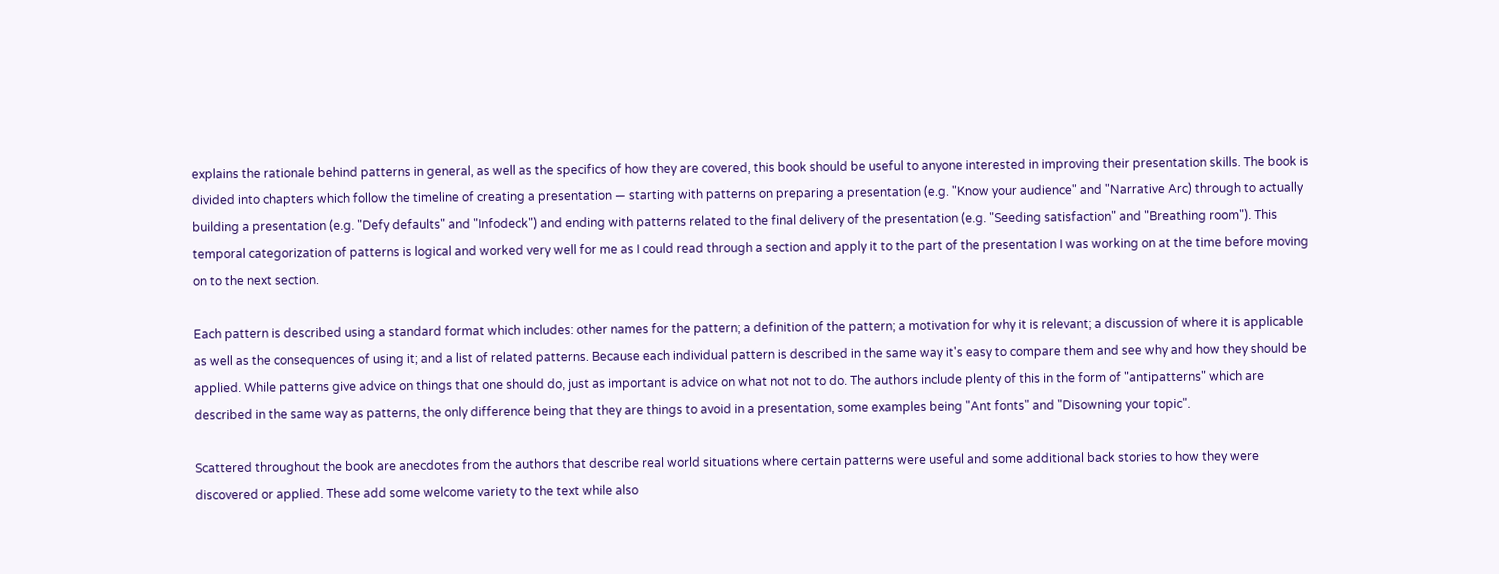explains the rationale behind patterns in general, as well as the specifics of how they are covered, this book should be useful to anyone interested in improving their presentation skills. The book is divided into chapters which follow the timeline of creating a presentation — starting with patterns on preparing a presentation (e.g. "Know your audience" and "Narrative Arc) through to actually building a presentation (e.g. "Defy defaults" and "Infodeck") and ending with patterns related to the final delivery of the presentation (e.g. "Seeding satisfaction" and "Breathing room"). This temporal categorization of patterns is logical and worked very well for me as I could read through a section and apply it to the part of the presentation I was working on at the time before moving on to the next section.

Each pattern is described using a standard format which includes: other names for the pattern; a definition of the pattern; a motivation for why it is relevant; a discussion of where it is applicable as well as the consequences of using it; and a list of related patterns. Because each individual pattern is described in the same way it's easy to compare them and see why and how they should be applied. While patterns give advice on things that one should do, just as important is advice on what not not to do. The authors include plenty of this in the form of "antipatterns" which are described in the same way as patterns, the only difference being that they are things to avoid in a presentation, some examples being "Ant fonts" and "Disowning your topic".

Scattered throughout the book are anecdotes from the authors that describe real world situations where certain patterns were useful and some additional back stories to how they were discovered or applied. These add some welcome variety to the text while also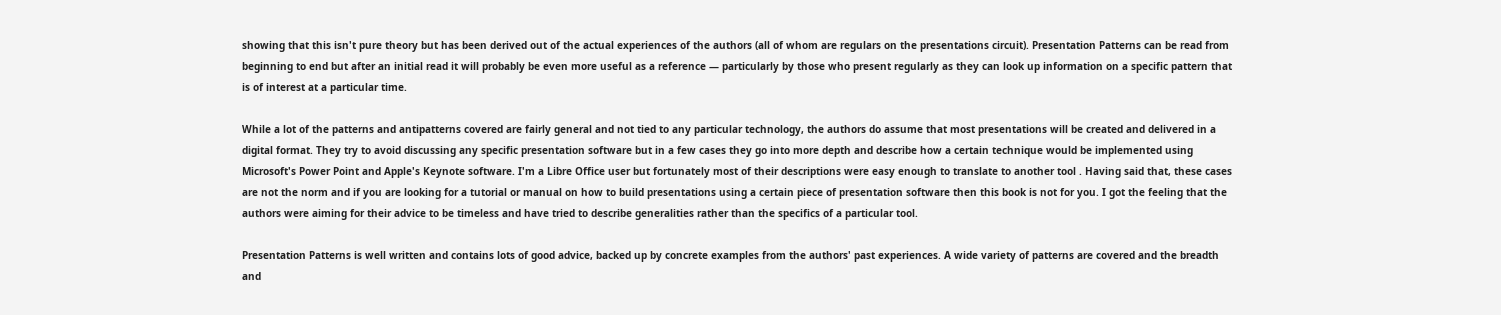showing that this isn't pure theory but has been derived out of the actual experiences of the authors (all of whom are regulars on the presentations circuit). Presentation Patterns can be read from beginning to end but after an initial read it will probably be even more useful as a reference — particularly by those who present regularly as they can look up information on a specific pattern that is of interest at a particular time.

While a lot of the patterns and antipatterns covered are fairly general and not tied to any particular technology, the authors do assume that most presentations will be created and delivered in a digital format. They try to avoid discussing any specific presentation software but in a few cases they go into more depth and describe how a certain technique would be implemented using Microsoft's Power Point and Apple's Keynote software. I'm a Libre Office user but fortunately most of their descriptions were easy enough to translate to another tool . Having said that, these cases are not the norm and if you are looking for a tutorial or manual on how to build presentations using a certain piece of presentation software then this book is not for you. I got the feeling that the authors were aiming for their advice to be timeless and have tried to describe generalities rather than the specifics of a particular tool.

Presentation Patterns is well written and contains lots of good advice, backed up by concrete examples from the authors' past experiences. A wide variety of patterns are covered and the breadth and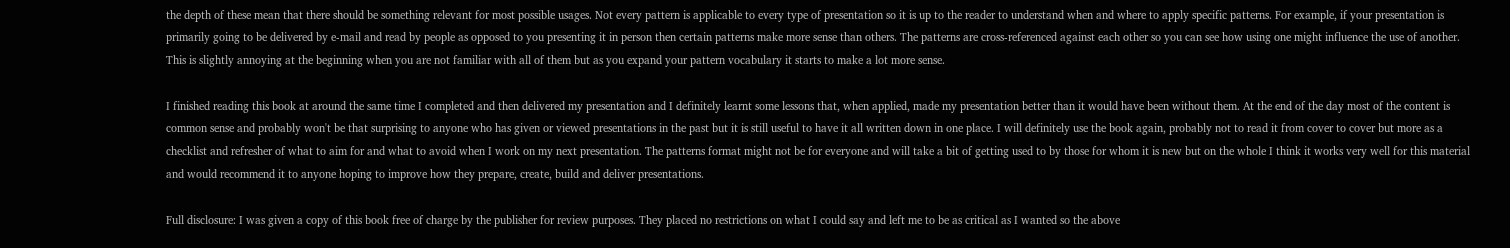the depth of these mean that there should be something relevant for most possible usages. Not every pattern is applicable to every type of presentation so it is up to the reader to understand when and where to apply specific patterns. For example, if your presentation is primarily going to be delivered by e-mail and read by people as opposed to you presenting it in person then certain patterns make more sense than others. The patterns are cross-referenced against each other so you can see how using one might influence the use of another. This is slightly annoying at the beginning when you are not familiar with all of them but as you expand your pattern vocabulary it starts to make a lot more sense.

I finished reading this book at around the same time I completed and then delivered my presentation and I definitely learnt some lessons that, when applied, made my presentation better than it would have been without them. At the end of the day most of the content is common sense and probably won't be that surprising to anyone who has given or viewed presentations in the past but it is still useful to have it all written down in one place. I will definitely use the book again, probably not to read it from cover to cover but more as a checklist and refresher of what to aim for and what to avoid when I work on my next presentation. The patterns format might not be for everyone and will take a bit of getting used to by those for whom it is new but on the whole I think it works very well for this material and would recommend it to anyone hoping to improve how they prepare, create, build and deliver presentations.

Full disclosure: I was given a copy of this book free of charge by the publisher for review purposes. They placed no restrictions on what I could say and left me to be as critical as I wanted so the above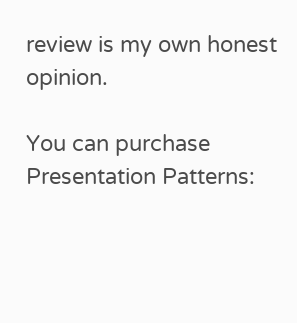review is my own honest opinion.

You can purchase Presentation Patterns: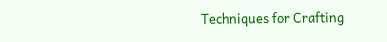Techniques for Crafting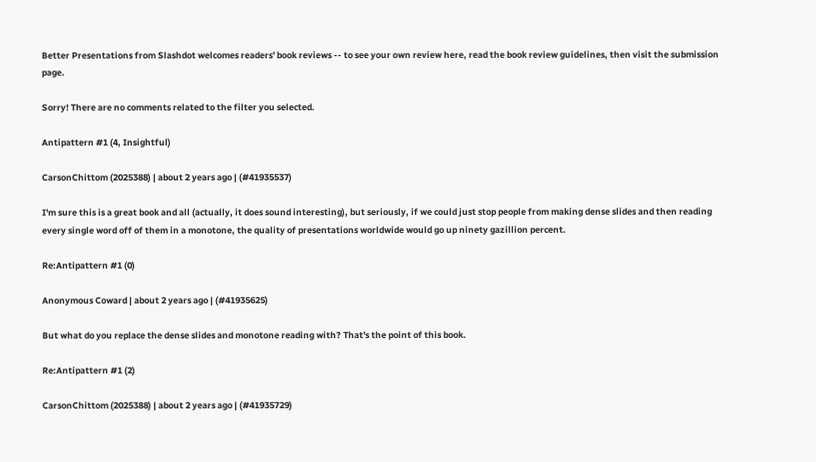Better Presentations from Slashdot welcomes readers' book reviews -- to see your own review here, read the book review guidelines, then visit the submission page.

Sorry! There are no comments related to the filter you selected.

Antipattern #1 (4, Insightful)

CarsonChittom (2025388) | about 2 years ago | (#41935537)

I'm sure this is a great book and all (actually, it does sound interesting), but seriously, if we could just stop people from making dense slides and then reading every single word off of them in a monotone, the quality of presentations worldwide would go up ninety gazillion percent.

Re:Antipattern #1 (0)

Anonymous Coward | about 2 years ago | (#41935625)

But what do you replace the dense slides and monotone reading with? That's the point of this book.

Re:Antipattern #1 (2)

CarsonChittom (2025388) | about 2 years ago | (#41935729)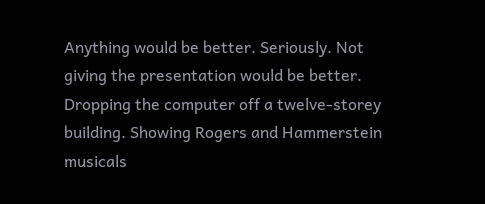Anything would be better. Seriously. Not giving the presentation would be better. Dropping the computer off a twelve-storey building. Showing Rogers and Hammerstein musicals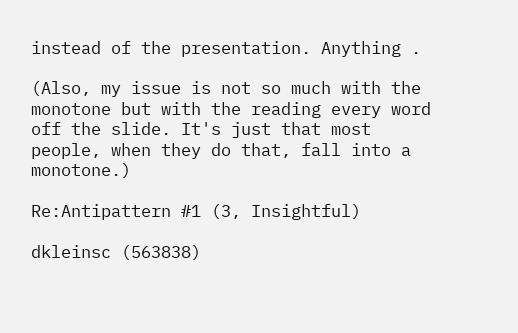instead of the presentation. Anything .

(Also, my issue is not so much with the monotone but with the reading every word off the slide. It's just that most people, when they do that, fall into a monotone.)

Re:Antipattern #1 (3, Insightful)

dkleinsc (563838)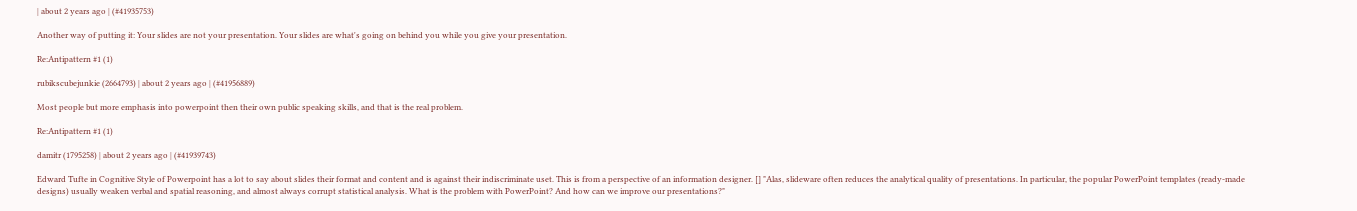| about 2 years ago | (#41935753)

Another way of putting it: Your slides are not your presentation. Your slides are what's going on behind you while you give your presentation.

Re:Antipattern #1 (1)

rubikscubejunkie (2664793) | about 2 years ago | (#41956889)

Most people but more emphasis into powerpoint then their own public speaking skills, and that is the real problem.

Re:Antipattern #1 (1)

damitr (1795258) | about 2 years ago | (#41939743)

Edward Tufte in Cognitive Style of Powerpoint has a lot to say about slides their format and content and is against their indiscriminate uset. This is from a perspective of an information designer. [] "Alas, slideware often reduces the analytical quality of presentations. In particular, the popular PowerPoint templates (ready-made designs) usually weaken verbal and spatial reasoning, and almost always corrupt statistical analysis. What is the problem with PowerPoint? And how can we improve our presentations?"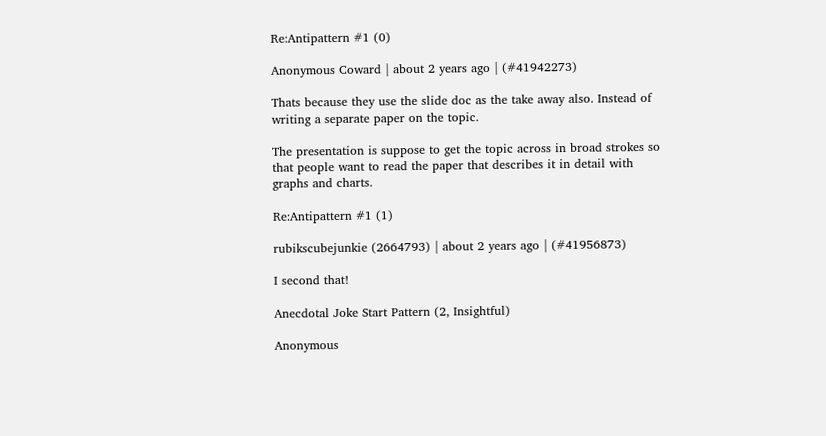Re:Antipattern #1 (0)

Anonymous Coward | about 2 years ago | (#41942273)

Thats because they use the slide doc as the take away also. Instead of writing a separate paper on the topic.

The presentation is suppose to get the topic across in broad strokes so that people want to read the paper that describes it in detail with graphs and charts.

Re:Antipattern #1 (1)

rubikscubejunkie (2664793) | about 2 years ago | (#41956873)

I second that!

Anecdotal Joke Start Pattern (2, Insightful)

Anonymous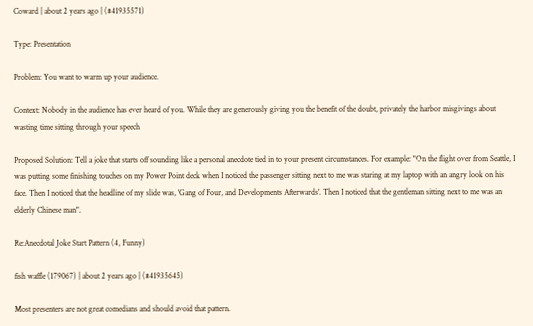Coward | about 2 years ago | (#41935571)

Type: Presentation

Problem: You want to warm up your audience.

Context: Nobody in the audience has ever heard of you. While they are generously giving you the benefit of the doubt, privately the harbor misgivings about wasting time sitting through your speech

Proposed Solution: Tell a joke that starts off sounding like a personal anecdote tied in to your present circumstances. For example: "On the flight over from Seattle, I was putting some finishing touches on my Power Point deck when I noticed the passenger sitting next to me was staring at my laptop with an angry look on his face. Then I noticed that the headline of my slide was, 'Gang of Four, and Developments Afterwards'. Then I noticed that the gentleman sitting next to me was an elderly Chinese man".

Re:Anecdotal Joke Start Pattern (4, Funny)

fish waffle (179067) | about 2 years ago | (#41935645)

Most presenters are not great comedians and should avoid that pattern.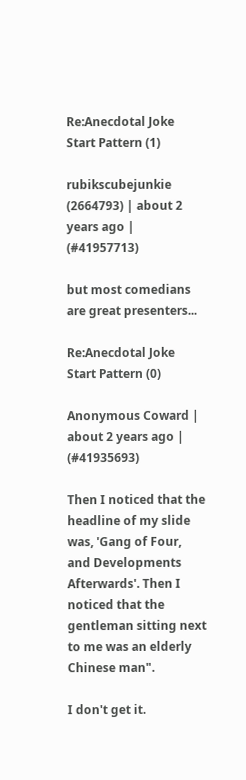Re:Anecdotal Joke Start Pattern (1)

rubikscubejunkie (2664793) | about 2 years ago | (#41957713)

but most comedians are great presenters...

Re:Anecdotal Joke Start Pattern (0)

Anonymous Coward | about 2 years ago | (#41935693)

Then I noticed that the headline of my slide was, 'Gang of Four, and Developments Afterwards'. Then I noticed that the gentleman sitting next to me was an elderly Chinese man".

I don't get it.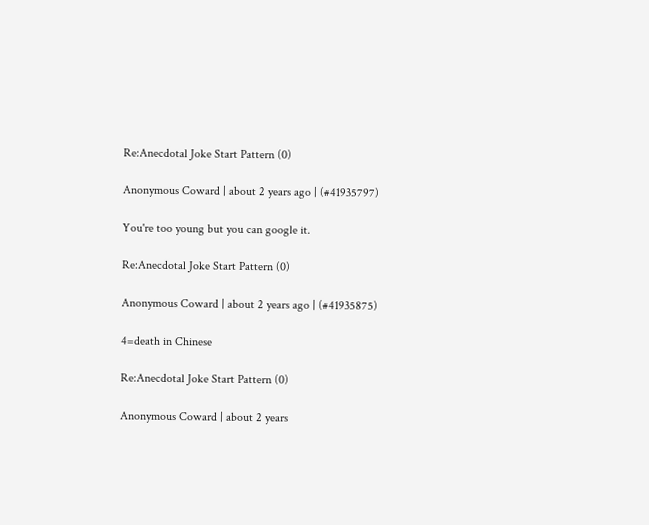Re:Anecdotal Joke Start Pattern (0)

Anonymous Coward | about 2 years ago | (#41935797)

You're too young but you can google it.

Re:Anecdotal Joke Start Pattern (0)

Anonymous Coward | about 2 years ago | (#41935875)

4=death in Chinese

Re:Anecdotal Joke Start Pattern (0)

Anonymous Coward | about 2 years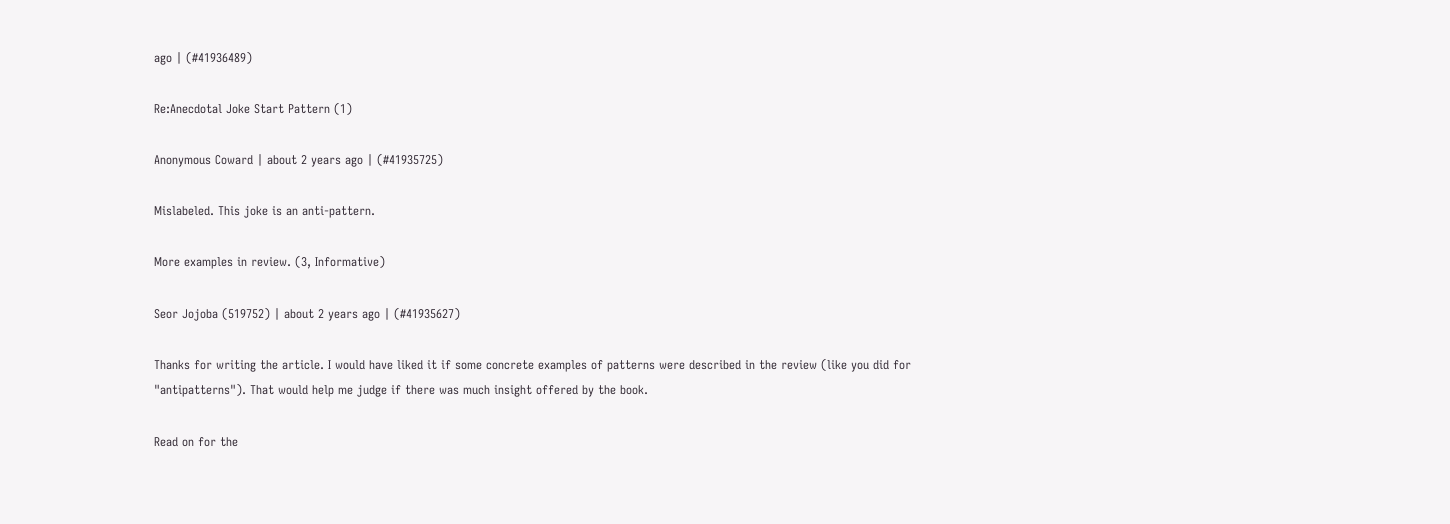ago | (#41936489)

Re:Anecdotal Joke Start Pattern (1)

Anonymous Coward | about 2 years ago | (#41935725)

Mislabeled. This joke is an anti-pattern.

More examples in review. (3, Informative)

Seor Jojoba (519752) | about 2 years ago | (#41935627)

Thanks for writing the article. I would have liked it if some concrete examples of patterns were described in the review (like you did for "antipatterns"). That would help me judge if there was much insight offered by the book.

Read on for the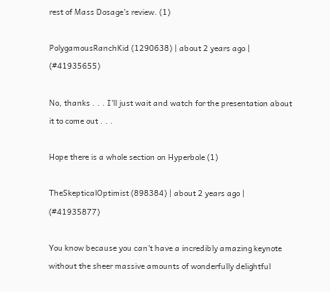rest of Mass Dosage's review. (1)

PolygamousRanchKid (1290638) | about 2 years ago | (#41935655)

No, thanks . . . I'll just wait and watch for the presentation about it to come out . . .

Hope there is a whole section on Hyperbole (1)

TheSkepticalOptimist (898384) | about 2 years ago | (#41935877)

You know because you can't have a incredibly amazing keynote without the sheer massive amounts of wonderfully delightful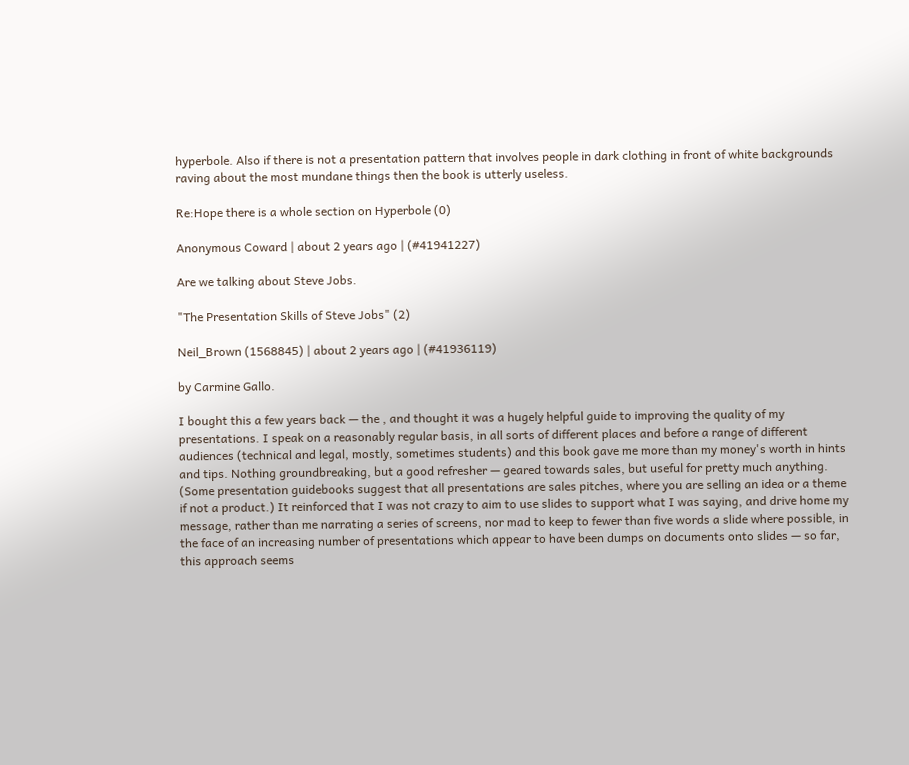hyperbole. Also if there is not a presentation pattern that involves people in dark clothing in front of white backgrounds raving about the most mundane things then the book is utterly useless.

Re:Hope there is a whole section on Hyperbole (0)

Anonymous Coward | about 2 years ago | (#41941227)

Are we talking about Steve Jobs.

"The Presentation Skills of Steve Jobs" (2)

Neil_Brown (1568845) | about 2 years ago | (#41936119)

by Carmine Gallo.

I bought this a few years back — the , and thought it was a hugely helpful guide to improving the quality of my presentations. I speak on a reasonably regular basis, in all sorts of different places and before a range of different audiences (technical and legal, mostly, sometimes students) and this book gave me more than my money's worth in hints and tips. Nothing groundbreaking, but a good refresher — geared towards sales, but useful for pretty much anything. (Some presentation guidebooks suggest that all presentations are sales pitches, where you are selling an idea or a theme if not a product.) It reinforced that I was not crazy to aim to use slides to support what I was saying, and drive home my message, rather than me narrating a series of screens, nor mad to keep to fewer than five words a slide where possible, in the face of an increasing number of presentations which appear to have been dumps on documents onto slides — so far, this approach seems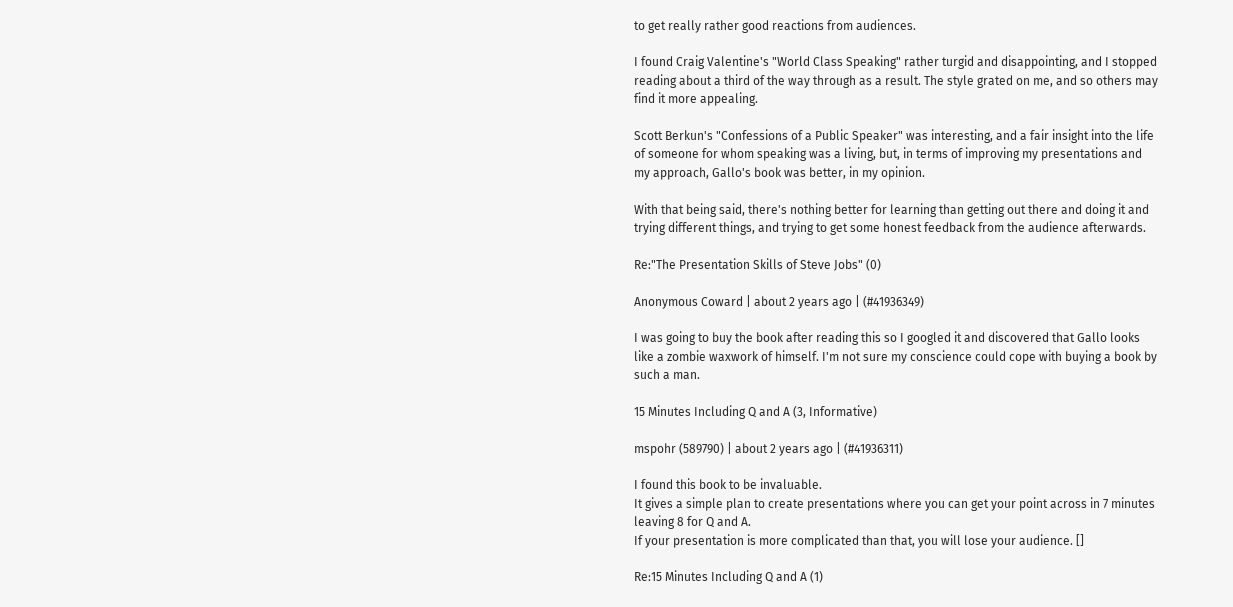to get really rather good reactions from audiences.

I found Craig Valentine's "World Class Speaking" rather turgid and disappointing, and I stopped reading about a third of the way through as a result. The style grated on me, and so others may find it more appealing.

Scott Berkun's "Confessions of a Public Speaker" was interesting, and a fair insight into the life of someone for whom speaking was a living, but, in terms of improving my presentations and my approach, Gallo's book was better, in my opinion.

With that being said, there's nothing better for learning than getting out there and doing it and trying different things, and trying to get some honest feedback from the audience afterwards.

Re:"The Presentation Skills of Steve Jobs" (0)

Anonymous Coward | about 2 years ago | (#41936349)

I was going to buy the book after reading this so I googled it and discovered that Gallo looks like a zombie waxwork of himself. I'm not sure my conscience could cope with buying a book by such a man.

15 Minutes Including Q and A (3, Informative)

mspohr (589790) | about 2 years ago | (#41936311)

I found this book to be invaluable.
It gives a simple plan to create presentations where you can get your point across in 7 minutes leaving 8 for Q and A.
If your presentation is more complicated than that, you will lose your audience. []

Re:15 Minutes Including Q and A (1)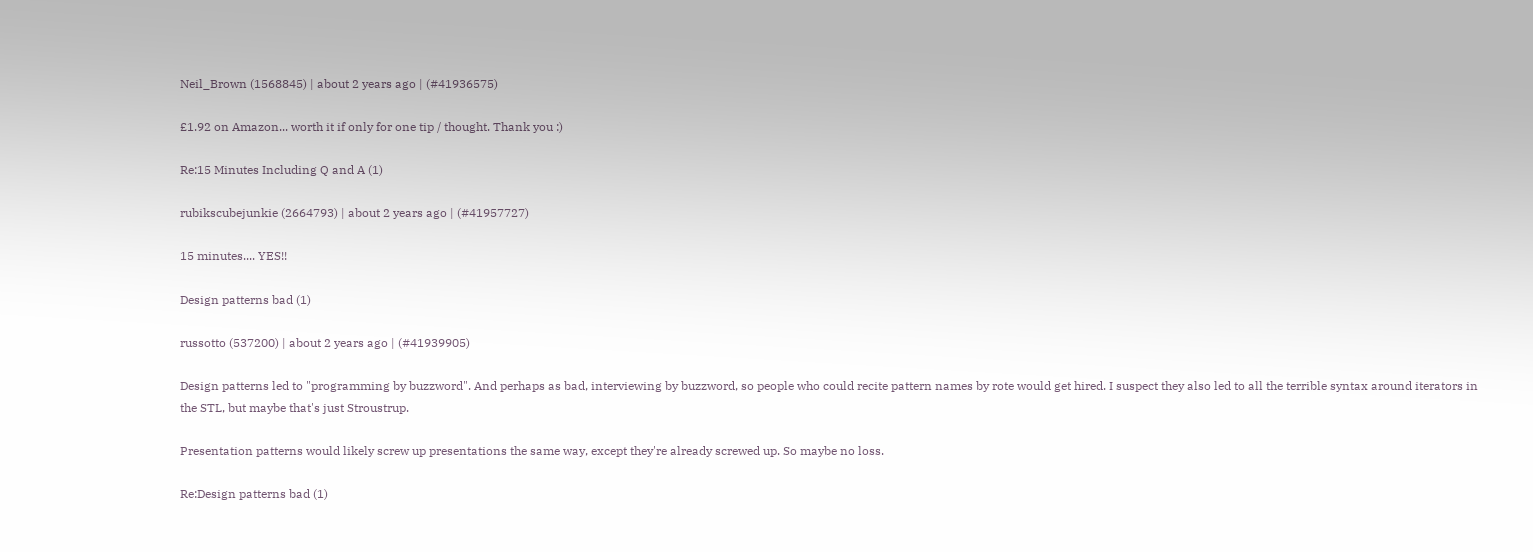Neil_Brown (1568845) | about 2 years ago | (#41936575)

£1.92 on Amazon... worth it if only for one tip / thought. Thank you :)

Re:15 Minutes Including Q and A (1)

rubikscubejunkie (2664793) | about 2 years ago | (#41957727)

15 minutes.... YES!!

Design patterns bad (1)

russotto (537200) | about 2 years ago | (#41939905)

Design patterns led to "programming by buzzword". And perhaps as bad, interviewing by buzzword, so people who could recite pattern names by rote would get hired. I suspect they also led to all the terrible syntax around iterators in the STL, but maybe that's just Stroustrup.

Presentation patterns would likely screw up presentations the same way, except they're already screwed up. So maybe no loss.

Re:Design patterns bad (1)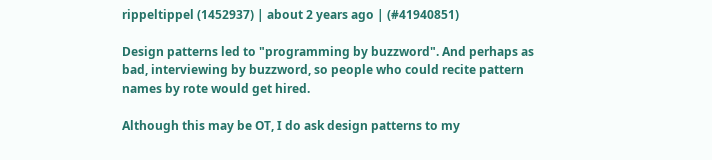rippeltippel (1452937) | about 2 years ago | (#41940851)

Design patterns led to "programming by buzzword". And perhaps as bad, interviewing by buzzword, so people who could recite pattern names by rote would get hired.

Although this may be OT, I do ask design patterns to my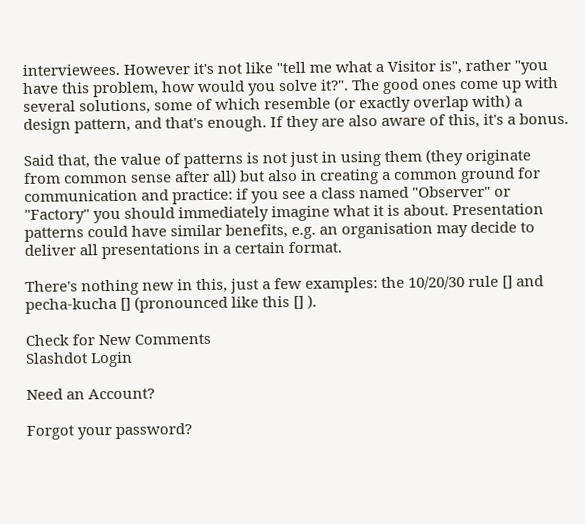interviewees. However it's not like "tell me what a Visitor is", rather "you have this problem, how would you solve it?". The good ones come up with several solutions, some of which resemble (or exactly overlap with) a design pattern, and that's enough. If they are also aware of this, it's a bonus.

Said that, the value of patterns is not just in using them (they originate from common sense after all) but also in creating a common ground for communication and practice: if you see a class named "Observer" or "Factory" you should immediately imagine what it is about. Presentation patterns could have similar benefits, e.g. an organisation may decide to deliver all presentations in a certain format.

There's nothing new in this, just a few examples: the 10/20/30 rule [] and pecha-kucha [] (pronounced like this [] ).

Check for New Comments
Slashdot Login

Need an Account?

Forgot your password?